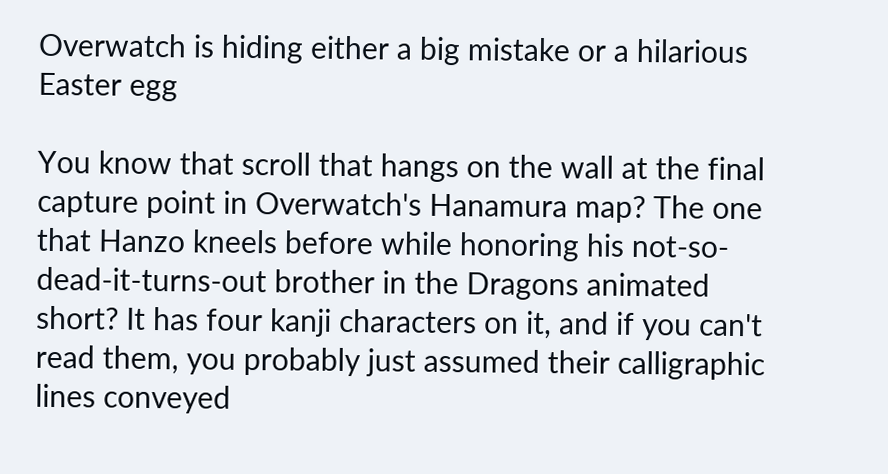Overwatch is hiding either a big mistake or a hilarious Easter egg

You know that scroll that hangs on the wall at the final capture point in Overwatch's Hanamura map? The one that Hanzo kneels before while honoring his not-so-dead-it-turns-out brother in the Dragons animated short? It has four kanji characters on it, and if you can't read them, you probably just assumed their calligraphic lines conveyed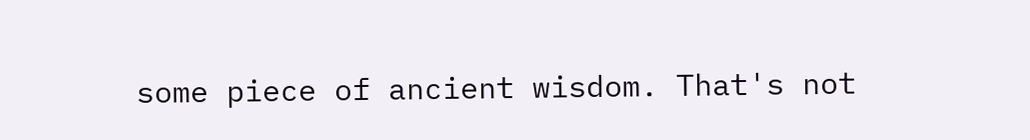some piece of ancient wisdom. That's not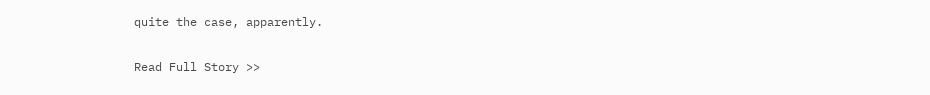quite the case, apparently.

Read Full Story >>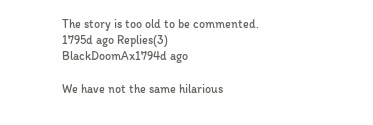The story is too old to be commented.
1795d ago Replies(3)
BlackDoomAx1794d ago

We have not the same hilarious